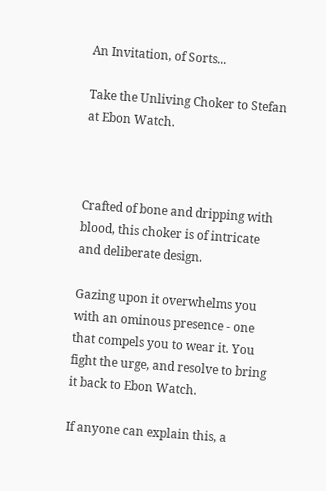An Invitation, of Sorts...

Take the Unliving Choker to Stefan at Ebon Watch.



Crafted of bone and dripping with blood, this choker is of intricate and deliberate design.

Gazing upon it overwhelms you with an ominous presence - one that compels you to wear it. You fight the urge, and resolve to bring it back to Ebon Watch.

If anyone can explain this, a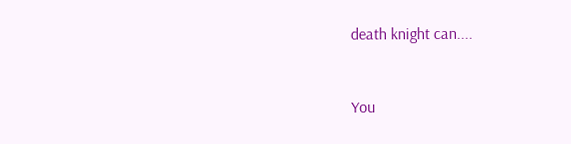death knight can....


You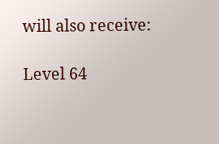will also receive:

Level 64